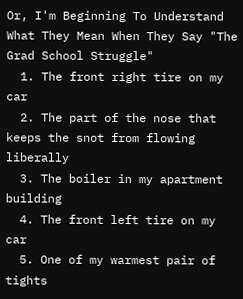Or, I'm Beginning To Understand What They Mean When They Say "The Grad School Struggle"
  1. The front right tire on my car
  2. The part of the nose that keeps the snot from flowing liberally
  3. The boiler in my apartment building
  4. The front left tire on my car
  5. One of my warmest pair of tights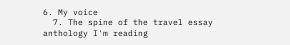6. My voice
  7. The spine of the travel essay anthology I'm reading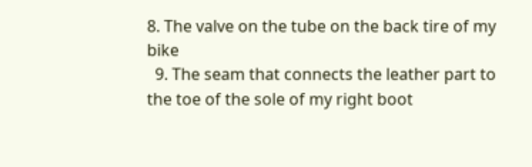8. The valve on the tube on the back tire of my bike
  9. The seam that connects the leather part to the toe of the sole of my right boot